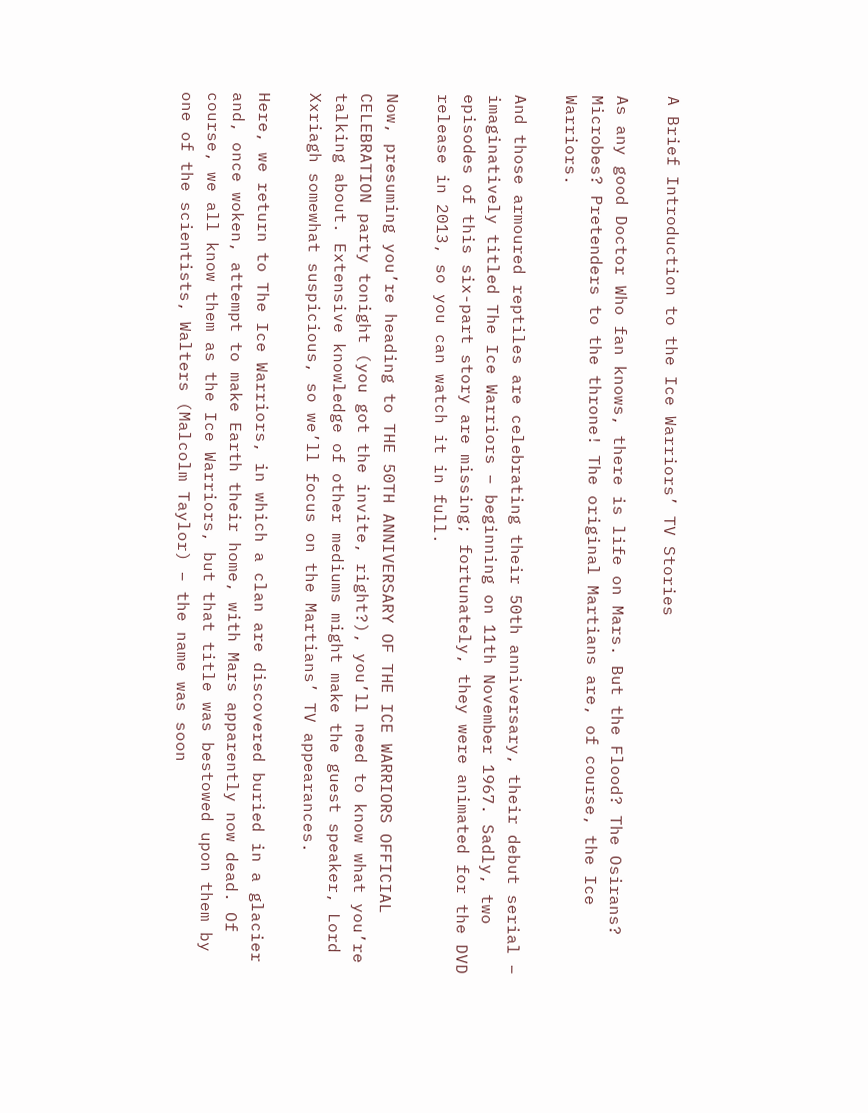A Brief Introduction to the Ice Warriors’ TV Stories

As any good Doctor Who fan knows, there is life on Mars. But the Flood? The Osirans? Microbes? Pretenders to the throne! The original Martians are, of course, the Ice Warriors.

And those armoured reptiles are celebrating their 50th anniversary, their debut serial – imaginatively titled The Ice Warriors – beginning on 11th November 1967. Sadly, two episodes of this six-part story are missing; fortunately, they were animated for the DVD release in 2013, so you can watch it in full.

Now, presuming you’re heading to THE 50TH ANNIVERSARY OF THE ICE WARRIORS OFFICIAL CELEBRATION party tonight (you got the invite, right?), you’ll need to know what you’re talking about. Extensive knowledge of other mediums might make the guest speaker, Lord Xxriagh somewhat suspicious, so we’ll focus on the Martians’ TV appearances.

Here, we return to The Ice Warriors, in which a clan are discovered buried in a glacier and, once woken, attempt to make Earth their home, with Mars apparently now dead. Of course, we all know them as the Ice Warriors, but that title was bestowed upon them by one of the scientists, Walters (Malcolm Taylor) – the name was soon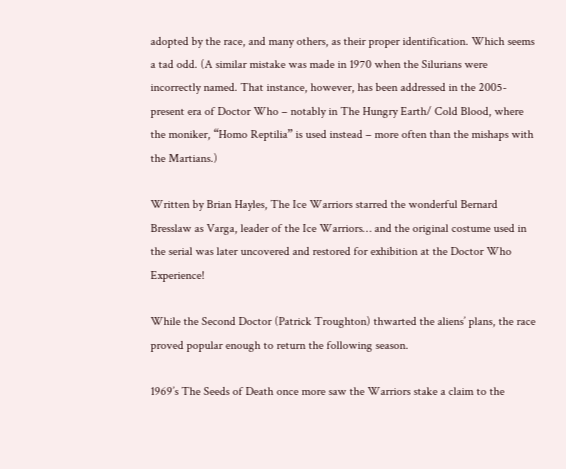adopted by the race, and many others, as their proper identification. Which seems a tad odd. (A similar mistake was made in 1970 when the Silurians were incorrectly named. That instance, however, has been addressed in the 2005- present era of Doctor Who – notably in The Hungry Earth/ Cold Blood, where the moniker, “Homo Reptilia” is used instead – more often than the mishaps with the Martians.)

Written by Brian Hayles, The Ice Warriors starred the wonderful Bernard Bresslaw as Varga, leader of the Ice Warriors… and the original costume used in the serial was later uncovered and restored for exhibition at the Doctor Who Experience!

While the Second Doctor (Patrick Troughton) thwarted the aliens’ plans, the race proved popular enough to return the following season.

1969’s The Seeds of Death once more saw the Warriors stake a claim to the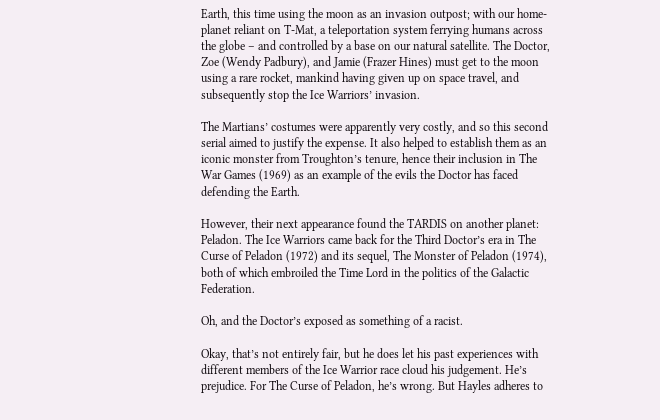Earth, this time using the moon as an invasion outpost; with our home-planet reliant on T-Mat, a teleportation system ferrying humans across the globe – and controlled by a base on our natural satellite. The Doctor, Zoe (Wendy Padbury), and Jamie (Frazer Hines) must get to the moon using a rare rocket, mankind having given up on space travel, and subsequently stop the Ice Warriors’ invasion.

The Martians’ costumes were apparently very costly, and so this second serial aimed to justify the expense. It also helped to establish them as an iconic monster from Troughton’s tenure, hence their inclusion in The War Games (1969) as an example of the evils the Doctor has faced defending the Earth.

However, their next appearance found the TARDIS on another planet: Peladon. The Ice Warriors came back for the Third Doctor’s era in The Curse of Peladon (1972) and its sequel, The Monster of Peladon (1974), both of which embroiled the Time Lord in the politics of the Galactic Federation.

Oh, and the Doctor’s exposed as something of a racist.

Okay, that’s not entirely fair, but he does let his past experiences with different members of the Ice Warrior race cloud his judgement. He’s prejudice. For The Curse of Peladon, he’s wrong. But Hayles adheres to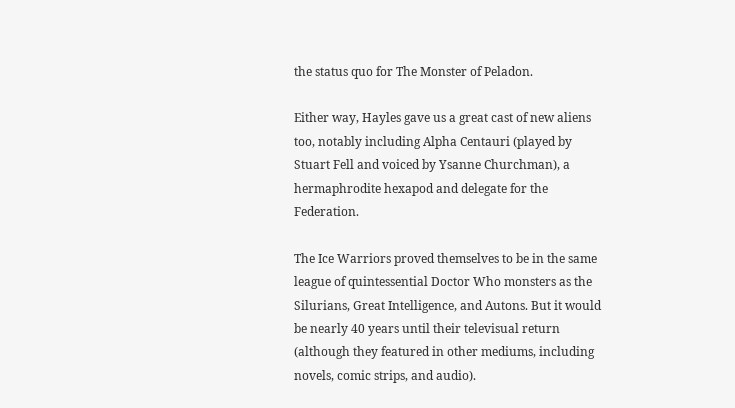the status quo for The Monster of Peladon.

Either way, Hayles gave us a great cast of new aliens too, notably including Alpha Centauri (played by Stuart Fell and voiced by Ysanne Churchman), a hermaphrodite hexapod and delegate for the Federation.

The Ice Warriors proved themselves to be in the same league of quintessential Doctor Who monsters as the Silurians, Great Intelligence, and Autons. But it would be nearly 40 years until their televisual return (although they featured in other mediums, including novels, comic strips, and audio).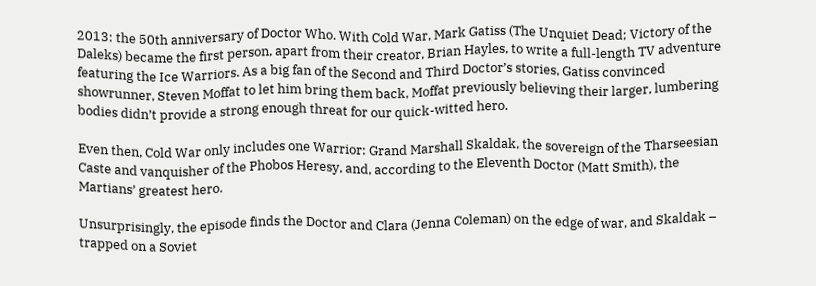2013: the 50th anniversary of Doctor Who. With Cold War, Mark Gatiss (The Unquiet Dead; Victory of the Daleks) became the first person, apart from their creator, Brian Hayles, to write a full-length TV adventure featuring the Ice Warriors. As a big fan of the Second and Third Doctor’s stories, Gatiss convinced showrunner, Steven Moffat to let him bring them back, Moffat previously believing their larger, lumbering bodies didn’t provide a strong enough threat for our quick-witted hero.

Even then, Cold War only includes one Warrior: Grand Marshall Skaldak, the sovereign of the Tharseesian Caste and vanquisher of the Phobos Heresy, and, according to the Eleventh Doctor (Matt Smith), the Martians’ greatest hero.

Unsurprisingly, the episode finds the Doctor and Clara (Jenna Coleman) on the edge of war, and Skaldak – trapped on a Soviet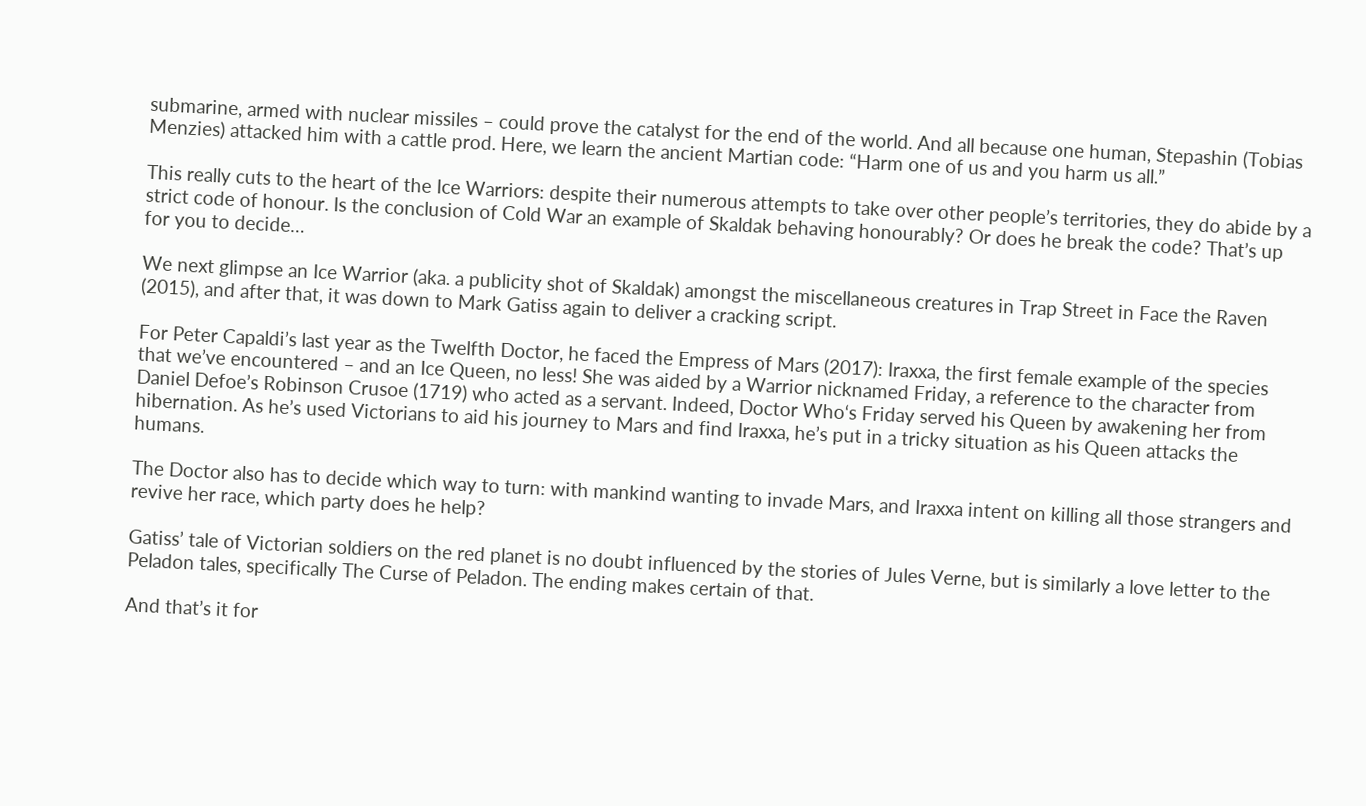submarine, armed with nuclear missiles – could prove the catalyst for the end of the world. And all because one human, Stepashin (Tobias Menzies) attacked him with a cattle prod. Here, we learn the ancient Martian code: “Harm one of us and you harm us all.”

This really cuts to the heart of the Ice Warriors: despite their numerous attempts to take over other people’s territories, they do abide by a strict code of honour. Is the conclusion of Cold War an example of Skaldak behaving honourably? Or does he break the code? That’s up for you to decide…

We next glimpse an Ice Warrior (aka. a publicity shot of Skaldak) amongst the miscellaneous creatures in Trap Street in Face the Raven (2015), and after that, it was down to Mark Gatiss again to deliver a cracking script.

For Peter Capaldi’s last year as the Twelfth Doctor, he faced the Empress of Mars (2017): Iraxxa, the first female example of the species that we’ve encountered – and an Ice Queen, no less! She was aided by a Warrior nicknamed Friday, a reference to the character from Daniel Defoe’s Robinson Crusoe (1719) who acted as a servant. Indeed, Doctor Who‘s Friday served his Queen by awakening her from hibernation. As he’s used Victorians to aid his journey to Mars and find Iraxxa, he’s put in a tricky situation as his Queen attacks the humans.

The Doctor also has to decide which way to turn: with mankind wanting to invade Mars, and Iraxxa intent on killing all those strangers and revive her race, which party does he help?

Gatiss’ tale of Victorian soldiers on the red planet is no doubt influenced by the stories of Jules Verne, but is similarly a love letter to the Peladon tales, specifically The Curse of Peladon. The ending makes certain of that.

And that’s it for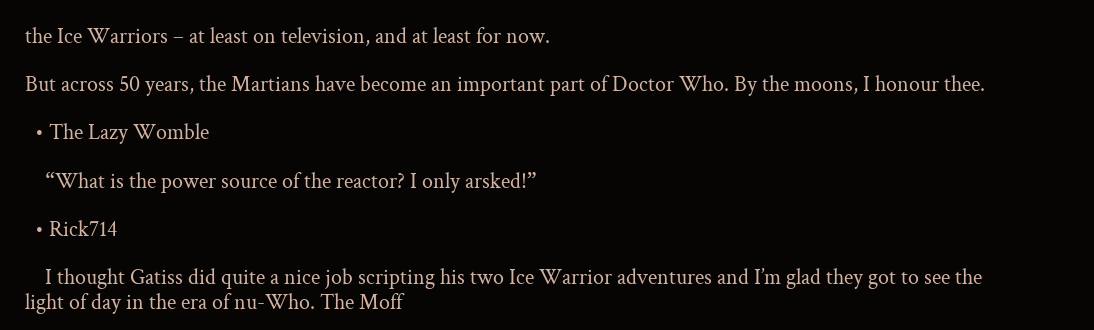the Ice Warriors – at least on television, and at least for now.

But across 50 years, the Martians have become an important part of Doctor Who. By the moons, I honour thee.

  • The Lazy Womble

    “What is the power source of the reactor? I only arsked!”

  • Rick714

    I thought Gatiss did quite a nice job scripting his two Ice Warrior adventures and I’m glad they got to see the light of day in the era of nu-Who. The Moff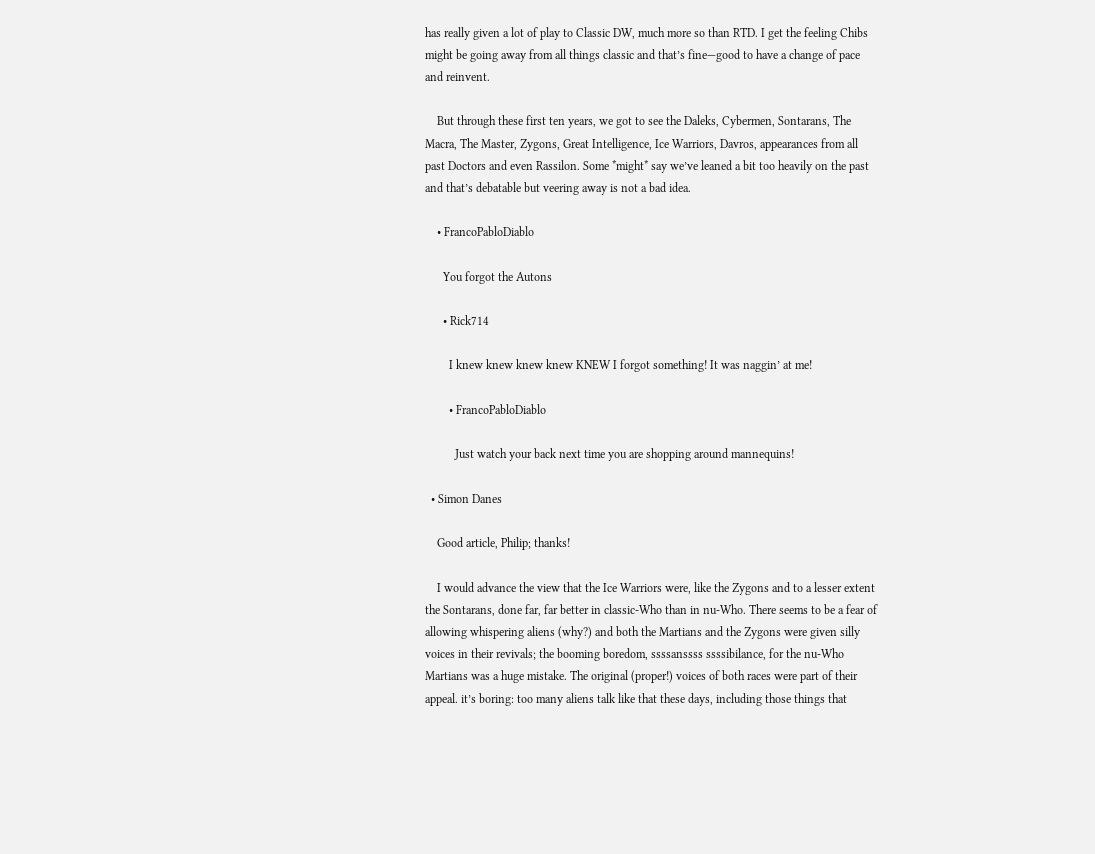has really given a lot of play to Classic DW, much more so than RTD. I get the feeling Chibs might be going away from all things classic and that’s fine—good to have a change of pace and reinvent.

    But through these first ten years, we got to see the Daleks, Cybermen, Sontarans, The Macra, The Master, Zygons, Great Intelligence, Ice Warriors, Davros, appearances from all past Doctors and even Rassilon. Some *might* say we’ve leaned a bit too heavily on the past and that’s debatable but veering away is not a bad idea.

    • FrancoPabloDiablo

      You forgot the Autons

      • Rick714

        I knew knew knew knew KNEW I forgot something! It was naggin’ at me!

        • FrancoPabloDiablo

          Just watch your back next time you are shopping around mannequins!

  • Simon Danes

    Good article, Philip; thanks!

    I would advance the view that the Ice Warriors were, like the Zygons and to a lesser extent the Sontarans, done far, far better in classic-Who than in nu-Who. There seems to be a fear of allowing whispering aliens (why?) and both the Martians and the Zygons were given silly voices in their revivals; the booming boredom, ssssanssss ssssibilance, for the nu-Who Martians was a huge mistake. The original (proper!) voices of both races were part of their appeal. it’s boring: too many aliens talk like that these days, including those things that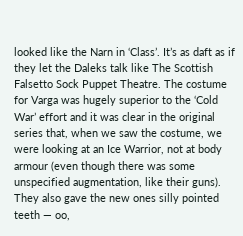looked like the Narn in ‘Class’. It’s as daft as if they let the Daleks talk like The Scottish Falsetto Sock Puppet Theatre. The costume for Varga was hugely superior to the ‘Cold War’ effort and it was clear in the original series that, when we saw the costume, we were looking at an Ice Warrior, not at body armour (even though there was some unspecified augmentation, like their guns). They also gave the new ones silly pointed teeth — oo,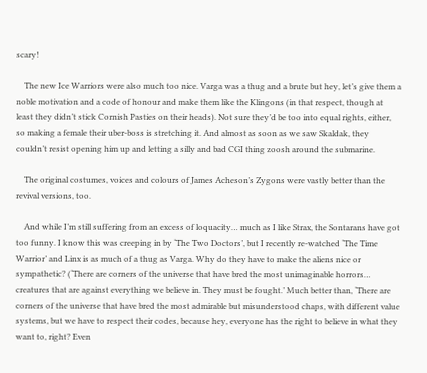scary!

    The new Ice Warriors were also much too nice. Varga was a thug and a brute but hey, let’s give them a noble motivation and a code of honour and make them like the Klingons (in that respect, though at least they didn’t stick Cornish Pasties on their heads). Not sure they’d be too into equal rights, either, so making a female their uber-boss is stretching it. And almost as soon as we saw Skaldak, they couldn’t resist opening him up and letting a silly and bad CGI thing zoosh around the submarine.

    The original costumes, voices and colours of James Acheson’s Zygons were vastly better than the revival versions, too.

    And while I’m still suffering from an excess of loquacity… much as I like Strax, the Sontarans have got too funny. I know this was creeping in by ‘The Two Doctors’, but I recently re-watched ‘The Time Warrior’ and Linx is as much of a thug as Varga. Why do they have to make the aliens nice or sympathetic? (‘There are corners of the universe that have bred the most unimaginable horrors… creatures that are against everything we believe in. They must be fought.’ Much better than, ‘There are corners of the universe that have bred the most admirable but misunderstood chaps, with different value systems, but we have to respect their codes, because hey, everyone has the right to believe in what they want to, right? Even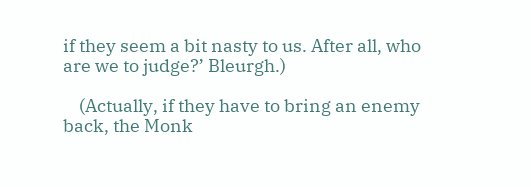if they seem a bit nasty to us. After all, who are we to judge?’ Bleurgh.)

    (Actually, if they have to bring an enemy back, the Monk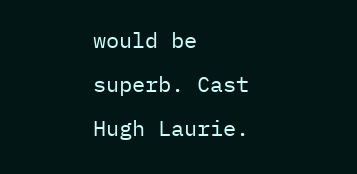would be superb. Cast Hugh Laurie.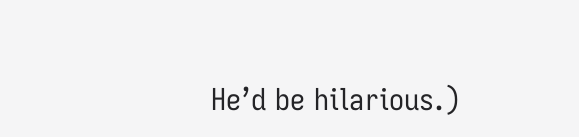He’d be hilarious.)